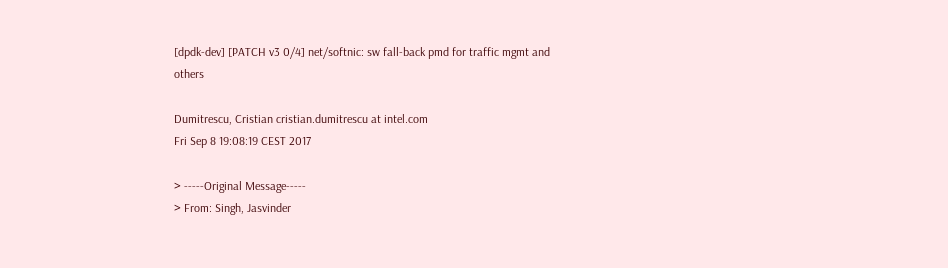[dpdk-dev] [PATCH v3 0/4] net/softnic: sw fall-back pmd for traffic mgmt and others

Dumitrescu, Cristian cristian.dumitrescu at intel.com
Fri Sep 8 19:08:19 CEST 2017

> -----Original Message-----
> From: Singh, Jasvinder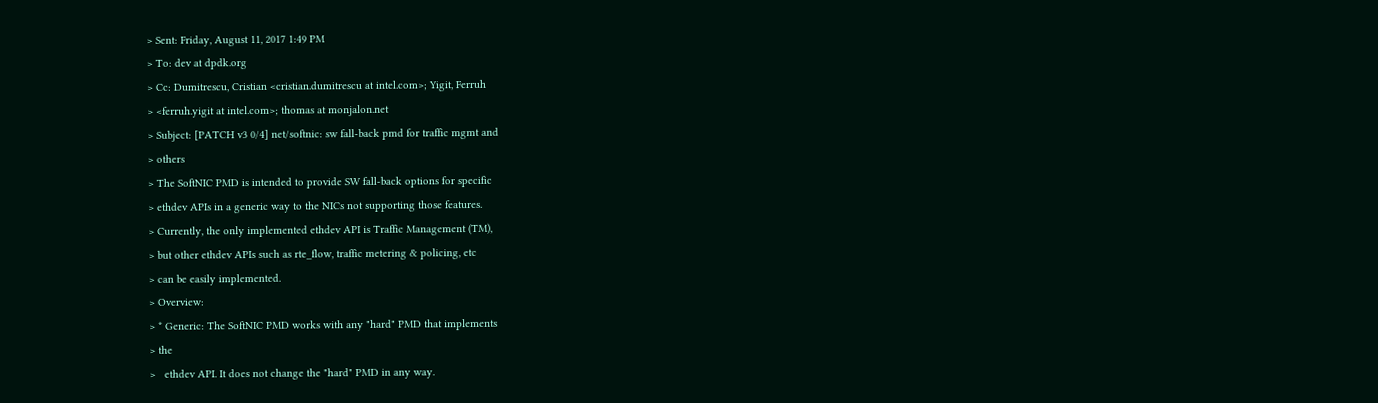> Sent: Friday, August 11, 2017 1:49 PM
> To: dev at dpdk.org
> Cc: Dumitrescu, Cristian <cristian.dumitrescu at intel.com>; Yigit, Ferruh
> <ferruh.yigit at intel.com>; thomas at monjalon.net
> Subject: [PATCH v3 0/4] net/softnic: sw fall-back pmd for traffic mgmt and
> others
> The SoftNIC PMD is intended to provide SW fall-back options for specific
> ethdev APIs in a generic way to the NICs not supporting those features.
> Currently, the only implemented ethdev API is Traffic Management (TM),
> but other ethdev APIs such as rte_flow, traffic metering & policing, etc
> can be easily implemented.
> Overview:
> * Generic: The SoftNIC PMD works with any "hard" PMD that implements
> the
>   ethdev API. It does not change the "hard" PMD in any way.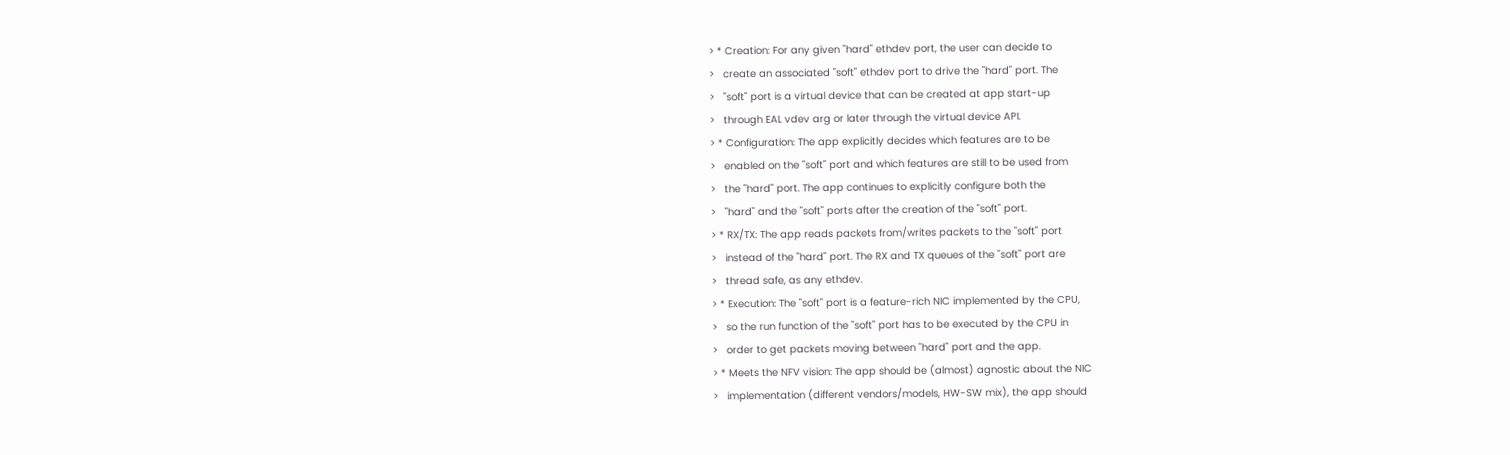> * Creation: For any given "hard" ethdev port, the user can decide to
>   create an associated "soft" ethdev port to drive the "hard" port. The
>   "soft" port is a virtual device that can be created at app start-up
>   through EAL vdev arg or later through the virtual device API.
> * Configuration: The app explicitly decides which features are to be
>   enabled on the "soft" port and which features are still to be used from
>   the "hard" port. The app continues to explicitly configure both the
>   "hard" and the "soft" ports after the creation of the "soft" port.
> * RX/TX: The app reads packets from/writes packets to the "soft" port
>   instead of the "hard" port. The RX and TX queues of the "soft" port are
>   thread safe, as any ethdev.
> * Execution: The "soft" port is a feature-rich NIC implemented by the CPU,
>   so the run function of the "soft" port has to be executed by the CPU in
>   order to get packets moving between "hard" port and the app.
> * Meets the NFV vision: The app should be (almost) agnostic about the NIC
>   implementation (different vendors/models, HW-SW mix), the app should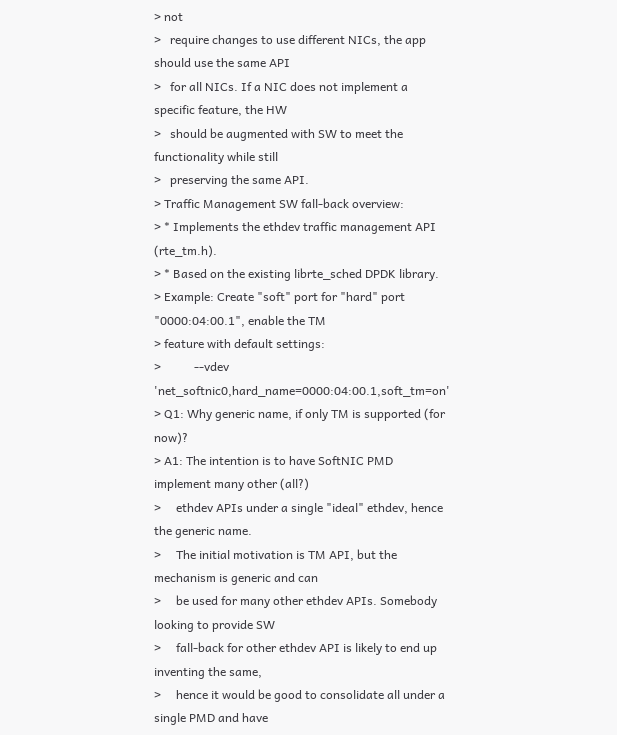> not
>   require changes to use different NICs, the app should use the same API
>   for all NICs. If a NIC does not implement a specific feature, the HW
>   should be augmented with SW to meet the functionality while still
>   preserving the same API.
> Traffic Management SW fall-back overview:
> * Implements the ethdev traffic management API (rte_tm.h).
> * Based on the existing librte_sched DPDK library.
> Example: Create "soft" port for "hard" port "0000:04:00.1", enable the TM
> feature with default settings:
>           --vdev 'net_softnic0,hard_name=0000:04:00.1,soft_tm=on'
> Q1: Why generic name, if only TM is supported (for now)?
> A1: The intention is to have SoftNIC PMD implement many other (all?)
>     ethdev APIs under a single "ideal" ethdev, hence the generic name.
>     The initial motivation is TM API, but the mechanism is generic and can
>     be used for many other ethdev APIs. Somebody looking to provide SW
>     fall-back for other ethdev API is likely to end up inventing the same,
>     hence it would be good to consolidate all under a single PMD and have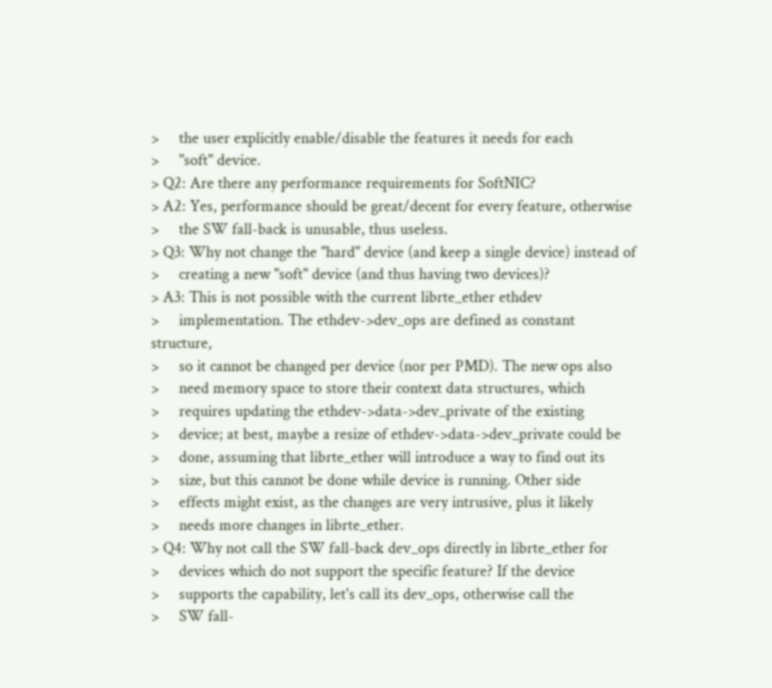>     the user explicitly enable/disable the features it needs for each
>     "soft" device.
> Q2: Are there any performance requirements for SoftNIC?
> A2: Yes, performance should be great/decent for every feature, otherwise
>     the SW fall-back is unusable, thus useless.
> Q3: Why not change the "hard" device (and keep a single device) instead of
>     creating a new "soft" device (and thus having two devices)?
> A3: This is not possible with the current librte_ether ethdev
>     implementation. The ethdev->dev_ops are defined as constant structure,
>     so it cannot be changed per device (nor per PMD). The new ops also
>     need memory space to store their context data structures, which
>     requires updating the ethdev->data->dev_private of the existing
>     device; at best, maybe a resize of ethdev->data->dev_private could be
>     done, assuming that librte_ether will introduce a way to find out its
>     size, but this cannot be done while device is running. Other side
>     effects might exist, as the changes are very intrusive, plus it likely
>     needs more changes in librte_ether.
> Q4: Why not call the SW fall-back dev_ops directly in librte_ether for
>     devices which do not support the specific feature? If the device
>     supports the capability, let's call its dev_ops, otherwise call the
>     SW fall-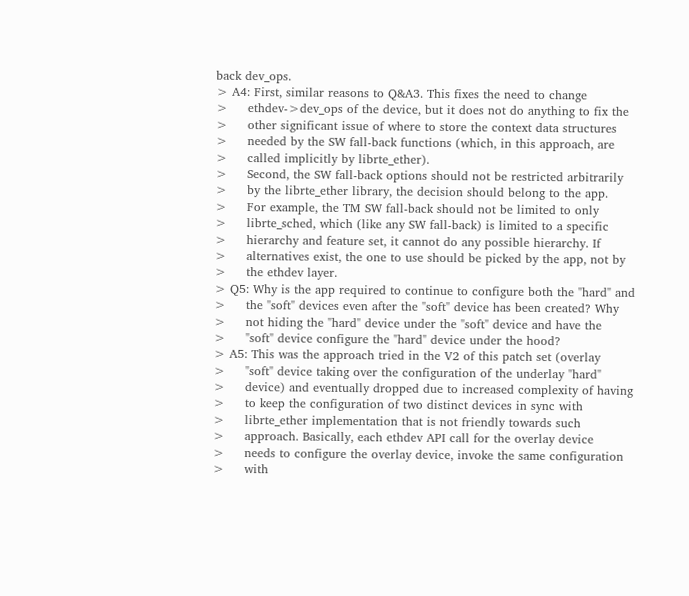back dev_ops.
> A4: First, similar reasons to Q&A3. This fixes the need to change
>     ethdev->dev_ops of the device, but it does not do anything to fix the
>     other significant issue of where to store the context data structures
>     needed by the SW fall-back functions (which, in this approach, are
>     called implicitly by librte_ether).
>     Second, the SW fall-back options should not be restricted arbitrarily
>     by the librte_ether library, the decision should belong to the app.
>     For example, the TM SW fall-back should not be limited to only
>     librte_sched, which (like any SW fall-back) is limited to a specific
>     hierarchy and feature set, it cannot do any possible hierarchy. If
>     alternatives exist, the one to use should be picked by the app, not by
>     the ethdev layer.
> Q5: Why is the app required to continue to configure both the "hard" and
>     the "soft" devices even after the "soft" device has been created? Why
>     not hiding the "hard" device under the "soft" device and have the
>     "soft" device configure the "hard" device under the hood?
> A5: This was the approach tried in the V2 of this patch set (overlay
>     "soft" device taking over the configuration of the underlay "hard"
>     device) and eventually dropped due to increased complexity of having
>     to keep the configuration of two distinct devices in sync with
>     librte_ether implementation that is not friendly towards such
>     approach. Basically, each ethdev API call for the overlay device
>     needs to configure the overlay device, invoke the same configuration
>     with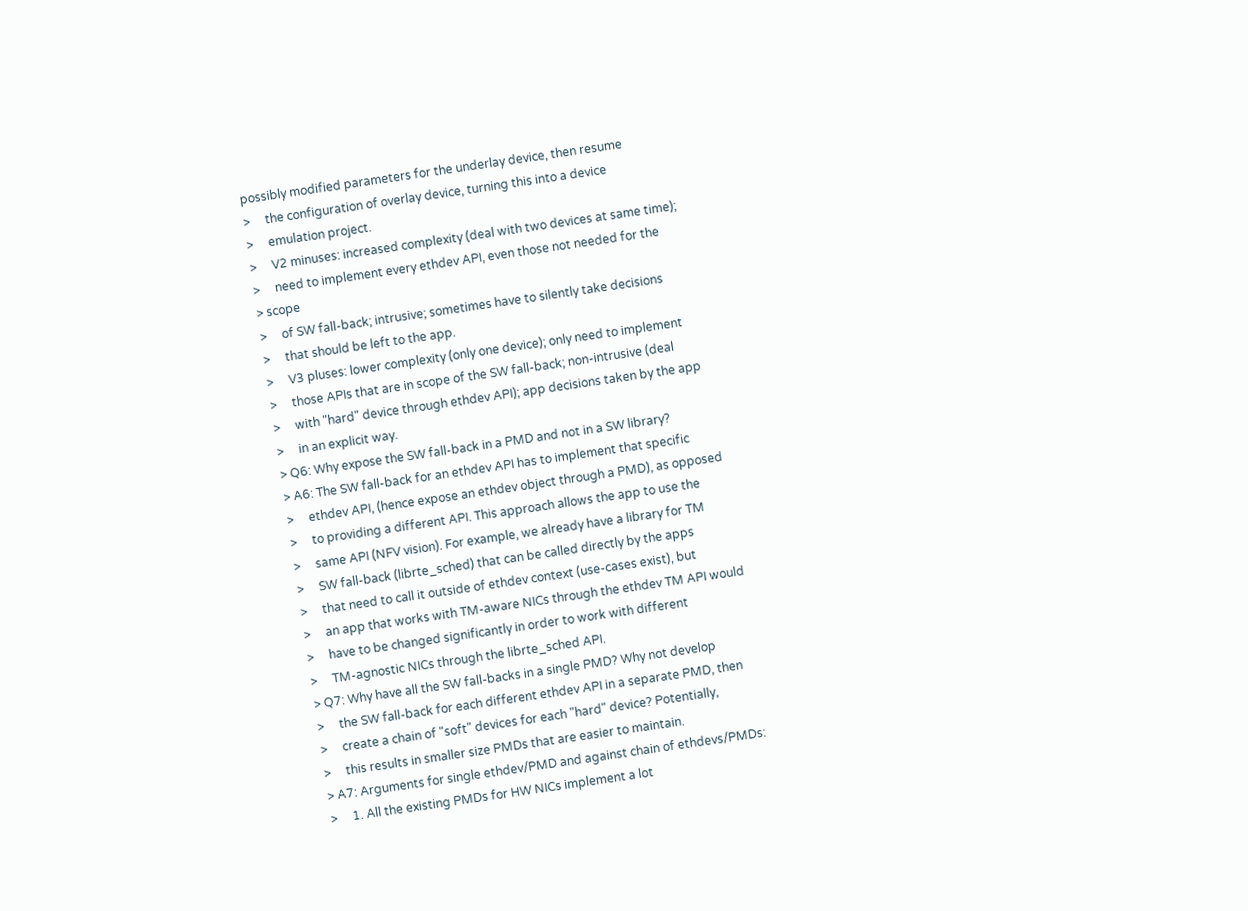possibly modified parameters for the underlay device, then resume
>     the configuration of overlay device, turning this into a device
>     emulation project.
>     V2 minuses: increased complexity (deal with two devices at same time);
>     need to implement every ethdev API, even those not needed for the
> scope
>     of SW fall-back; intrusive; sometimes have to silently take decisions
>     that should be left to the app.
>     V3 pluses: lower complexity (only one device); only need to implement
>     those APIs that are in scope of the SW fall-back; non-intrusive (deal
>     with "hard" device through ethdev API); app decisions taken by the app
>     in an explicit way.
> Q6: Why expose the SW fall-back in a PMD and not in a SW library?
> A6: The SW fall-back for an ethdev API has to implement that specific
>     ethdev API, (hence expose an ethdev object through a PMD), as opposed
>     to providing a different API. This approach allows the app to use the
>     same API (NFV vision). For example, we already have a library for TM
>     SW fall-back (librte_sched) that can be called directly by the apps
>     that need to call it outside of ethdev context (use-cases exist), but
>     an app that works with TM-aware NICs through the ethdev TM API would
>     have to be changed significantly in order to work with different
>     TM-agnostic NICs through the librte_sched API.
> Q7: Why have all the SW fall-backs in a single PMD? Why not develop
>     the SW fall-back for each different ethdev API in a separate PMD, then
>     create a chain of "soft" devices for each "hard" device? Potentially,
>     this results in smaller size PMDs that are easier to maintain.
> A7: Arguments for single ethdev/PMD and against chain of ethdevs/PMDs:
>     1. All the existing PMDs for HW NICs implement a lot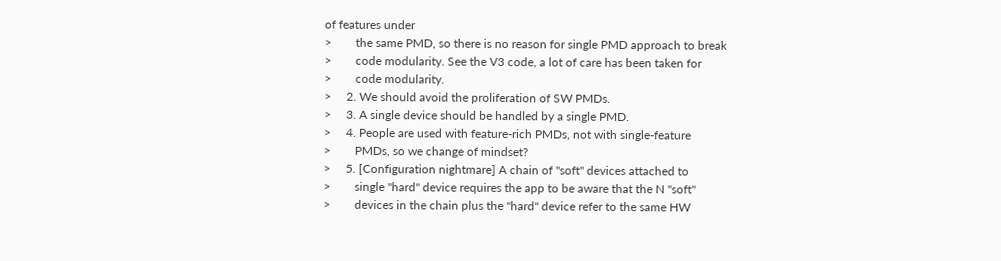of features under
>        the same PMD, so there is no reason for single PMD approach to break
>        code modularity. See the V3 code, a lot of care has been taken for
>        code modularity.
>     2. We should avoid the proliferation of SW PMDs.
>     3. A single device should be handled by a single PMD.
>     4. People are used with feature-rich PMDs, not with single-feature
>        PMDs, so we change of mindset?
>     5. [Configuration nightmare] A chain of "soft" devices attached to
>        single "hard" device requires the app to be aware that the N "soft"
>        devices in the chain plus the "hard" device refer to the same HW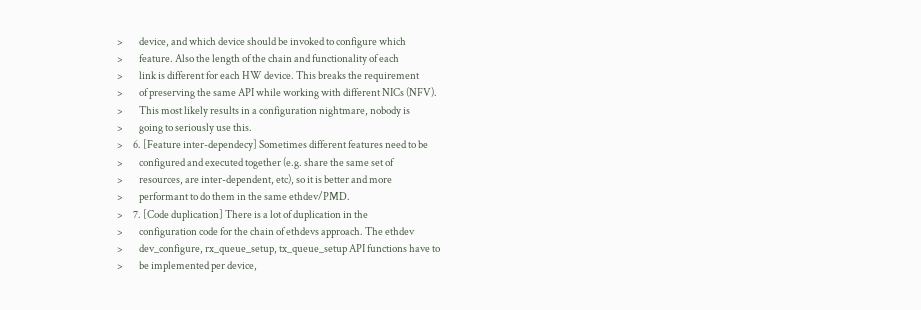>        device, and which device should be invoked to configure which
>        feature. Also the length of the chain and functionality of each
>        link is different for each HW device. This breaks the requirement
>        of preserving the same API while working with different NICs (NFV).
>        This most likely results in a configuration nightmare, nobody is
>        going to seriously use this.
>     6. [Feature inter-dependecy] Sometimes different features need to be
>        configured and executed together (e.g. share the same set of
>        resources, are inter-dependent, etc), so it is better and more
>        performant to do them in the same ethdev/PMD.
>     7. [Code duplication] There is a lot of duplication in the
>        configuration code for the chain of ethdevs approach. The ethdev
>        dev_configure, rx_queue_setup, tx_queue_setup API functions have to
>        be implemented per device,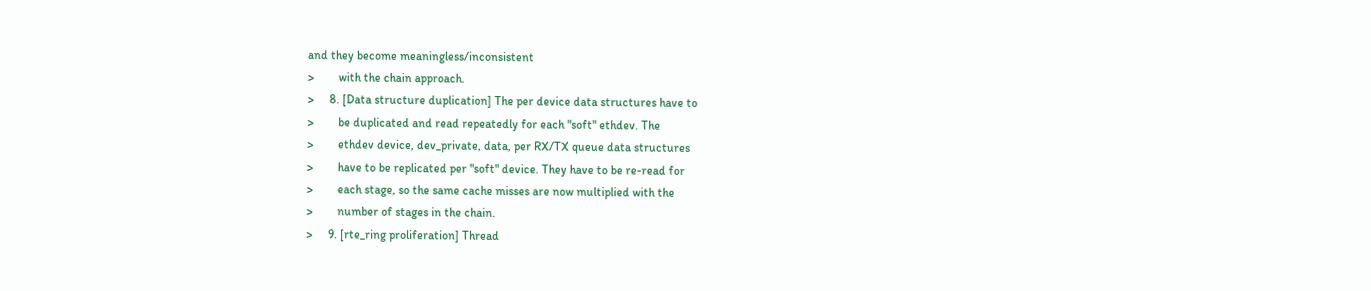and they become meaningless/inconsistent
>        with the chain approach.
>     8. [Data structure duplication] The per device data structures have to
>        be duplicated and read repeatedly for each "soft" ethdev. The
>        ethdev device, dev_private, data, per RX/TX queue data structures
>        have to be replicated per "soft" device. They have to be re-read for
>        each stage, so the same cache misses are now multiplied with the
>        number of stages in the chain.
>     9. [rte_ring proliferation] Thread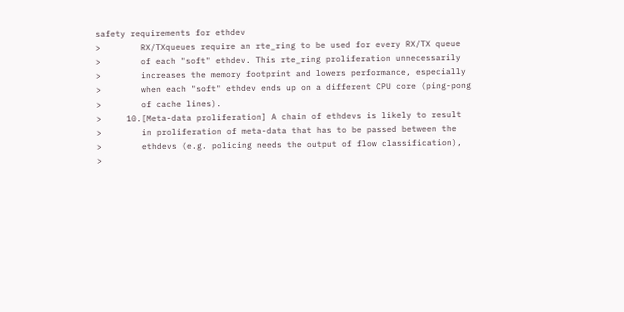safety requirements for ethdev
>        RX/TXqueues require an rte_ring to be used for every RX/TX queue
>        of each "soft" ethdev. This rte_ring proliferation unnecessarily
>        increases the memory footprint and lowers performance, especially
>        when each "soft" ethdev ends up on a different CPU core (ping-pong
>        of cache lines).
>     10.[Meta-data proliferation] A chain of ethdevs is likely to result
>        in proliferation of meta-data that has to be passed between the
>        ethdevs (e.g. policing needs the output of flow classification),
>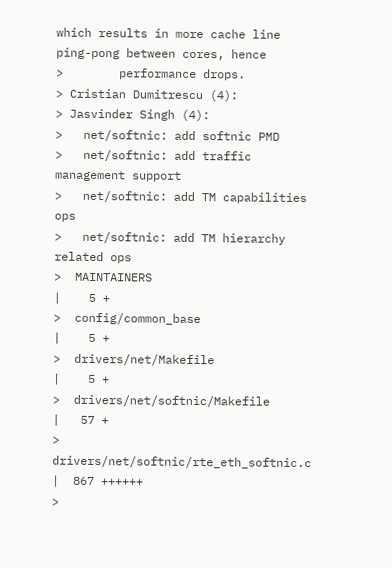which results in more cache line ping-pong between cores, hence
>        performance drops.
> Cristian Dumitrescu (4):
> Jasvinder Singh (4):
>   net/softnic: add softnic PMD
>   net/softnic: add traffic management support
>   net/softnic: add TM capabilities ops
>   net/softnic: add TM hierarchy related ops
>  MAINTAINERS                                     |    5 +
>  config/common_base                              |    5 +
>  drivers/net/Makefile                            |    5 +
>  drivers/net/softnic/Makefile                    |   57 +
>  drivers/net/softnic/rte_eth_softnic.c           |  867 ++++++
>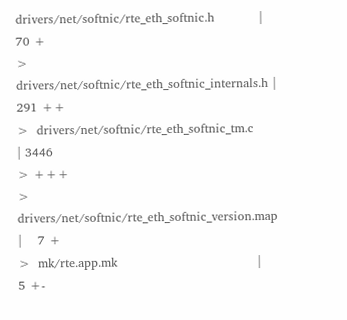drivers/net/softnic/rte_eth_softnic.h           |   70 +
>  drivers/net/softnic/rte_eth_softnic_internals.h |  291 ++
>  drivers/net/softnic/rte_eth_softnic_tm.c        | 3446
> +++
>  drivers/net/softnic/rte_eth_softnic_version.map |    7 +
>  mk/rte.app.mk                                   |    5 +-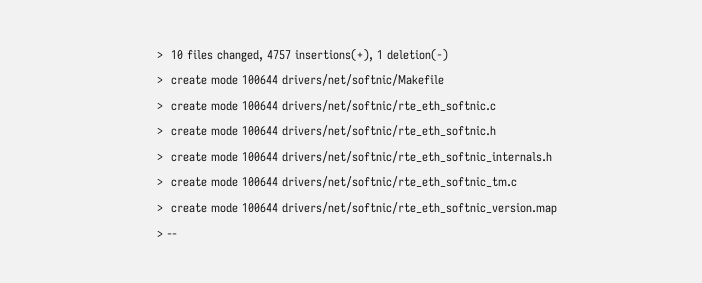>  10 files changed, 4757 insertions(+), 1 deletion(-)
>  create mode 100644 drivers/net/softnic/Makefile
>  create mode 100644 drivers/net/softnic/rte_eth_softnic.c
>  create mode 100644 drivers/net/softnic/rte_eth_softnic.h
>  create mode 100644 drivers/net/softnic/rte_eth_softnic_internals.h
>  create mode 100644 drivers/net/softnic/rte_eth_softnic_tm.c
>  create mode 100644 drivers/net/softnic/rte_eth_softnic_version.map
> --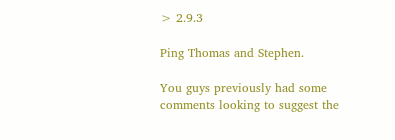> 2.9.3

Ping Thomas and Stephen.

You guys previously had some comments looking to suggest the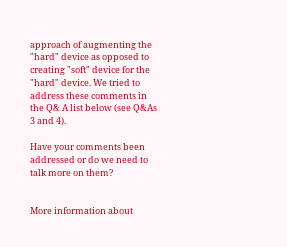approach of augmenting the "hard" device as opposed to creating "soft" device for the "hard" device. We tried to address these comments in the Q& A list below (see Q&As 3 and 4).

Have your comments been addressed or do we need to talk more on them?


More information about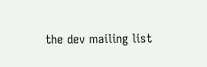the dev mailing list